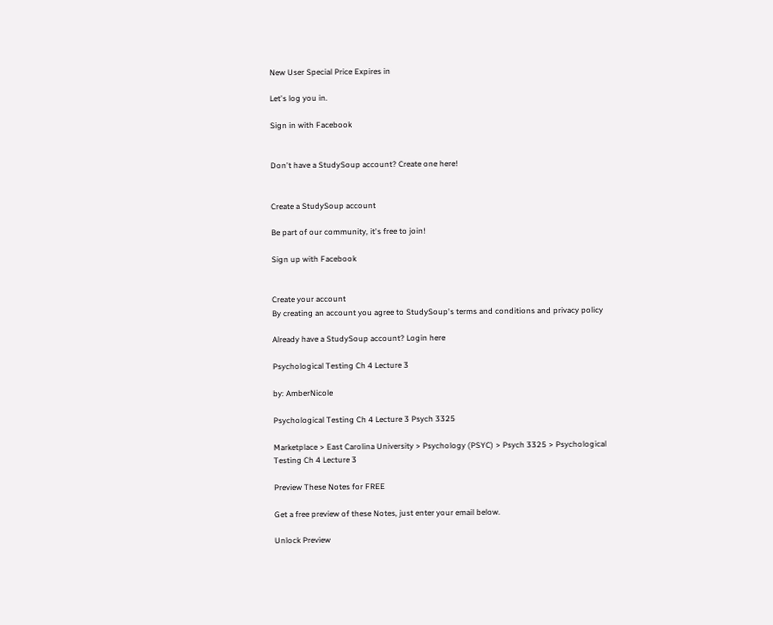New User Special Price Expires in

Let's log you in.

Sign in with Facebook


Don't have a StudySoup account? Create one here!


Create a StudySoup account

Be part of our community, it's free to join!

Sign up with Facebook


Create your account
By creating an account you agree to StudySoup's terms and conditions and privacy policy

Already have a StudySoup account? Login here

Psychological Testing Ch 4 Lecture 3

by: AmberNicole

Psychological Testing Ch 4 Lecture 3 Psych 3325

Marketplace > East Carolina University > Psychology (PSYC) > Psych 3325 > Psychological Testing Ch 4 Lecture 3

Preview These Notes for FREE

Get a free preview of these Notes, just enter your email below.

Unlock Preview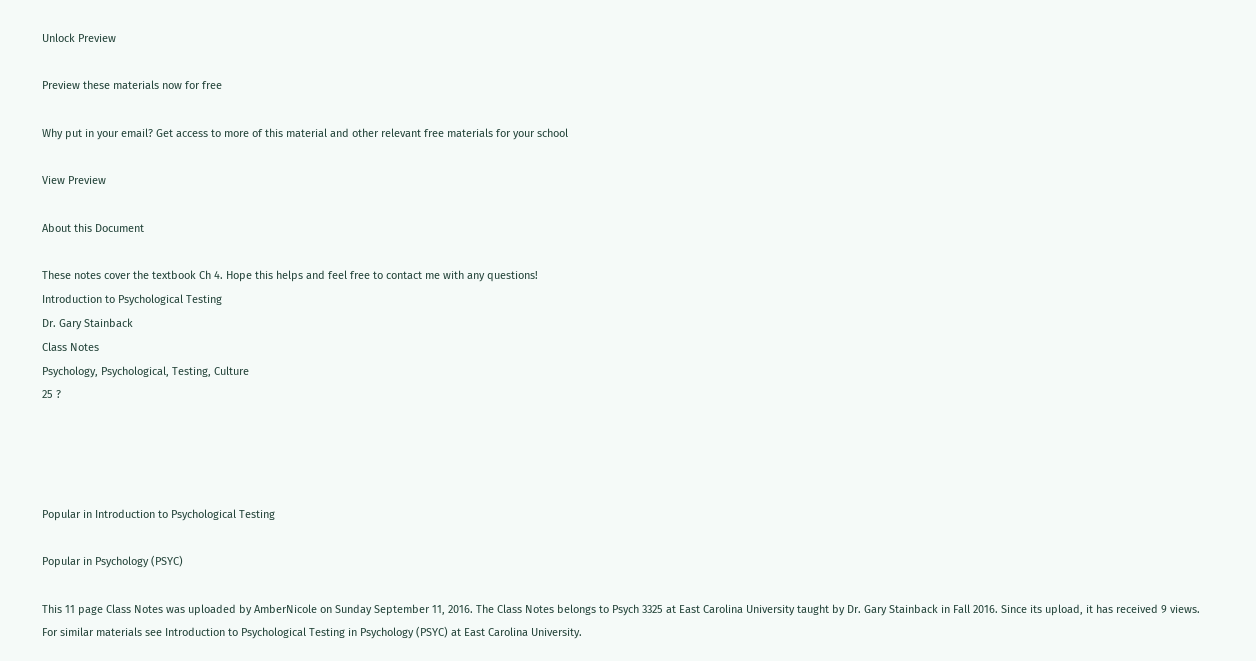Unlock Preview

Preview these materials now for free

Why put in your email? Get access to more of this material and other relevant free materials for your school

View Preview

About this Document

These notes cover the textbook Ch 4. Hope this helps and feel free to contact me with any questions!
Introduction to Psychological Testing
Dr. Gary Stainback
Class Notes
Psychology, Psychological, Testing, Culture
25 ?




Popular in Introduction to Psychological Testing

Popular in Psychology (PSYC)

This 11 page Class Notes was uploaded by AmberNicole on Sunday September 11, 2016. The Class Notes belongs to Psych 3325 at East Carolina University taught by Dr. Gary Stainback in Fall 2016. Since its upload, it has received 9 views. For similar materials see Introduction to Psychological Testing in Psychology (PSYC) at East Carolina University.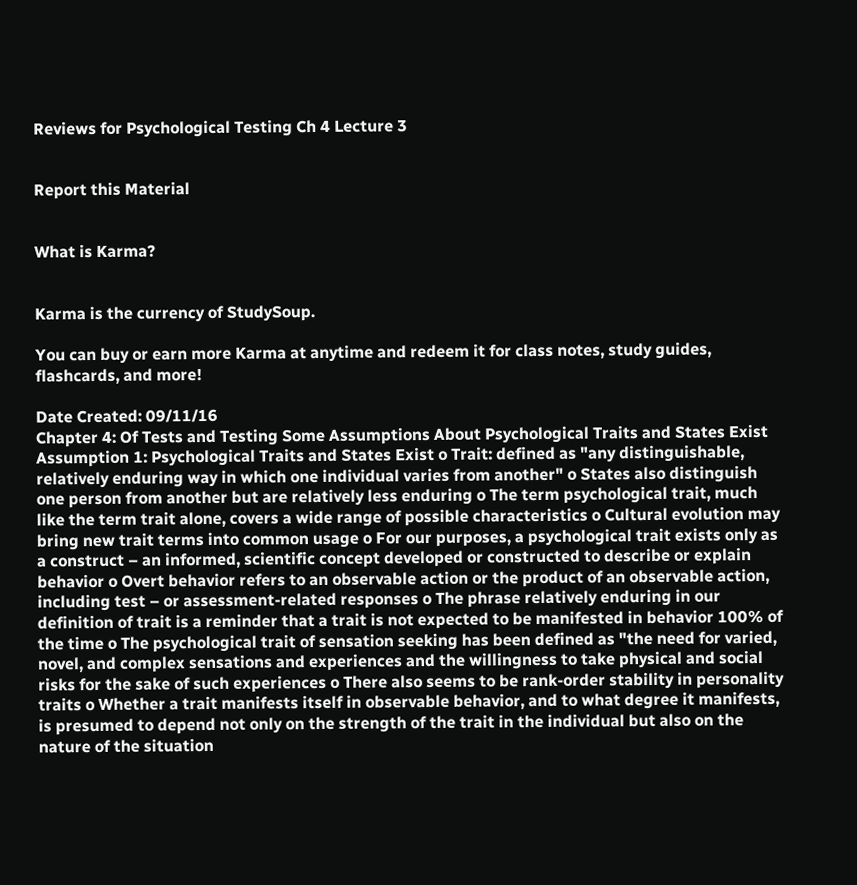Reviews for Psychological Testing Ch 4 Lecture 3


Report this Material


What is Karma?


Karma is the currency of StudySoup.

You can buy or earn more Karma at anytime and redeem it for class notes, study guides, flashcards, and more!

Date Created: 09/11/16
Chapter 4: Of Tests and Testing Some Assumptions About Psychological Traits and States Exist Assumption 1: Psychological Traits and States Exist o Trait: defined as "any distinguishable, relatively enduring way in which one individual varies from another" o States also distinguish one person from another but are relatively less enduring o The term psychological trait, much like the term trait alone, covers a wide range of possible characteristics o Cultural evolution may bring new trait terms into common usage o For our purposes, a psychological trait exists only as a construct – an informed, scientific concept developed or constructed to describe or explain behavior o Overt behavior refers to an observable action or the product of an observable action, including test – or assessment-related responses o The phrase relatively enduring in our definition of trait is a reminder that a trait is not expected to be manifested in behavior 100% of the time o The psychological trait of sensation seeking has been defined as "the need for varied, novel, and complex sensations and experiences and the willingness to take physical and social risks for the sake of such experiences o There also seems to be rank-order stability in personality traits o Whether a trait manifests itself in observable behavior, and to what degree it manifests, is presumed to depend not only on the strength of the trait in the individual but also on the nature of the situation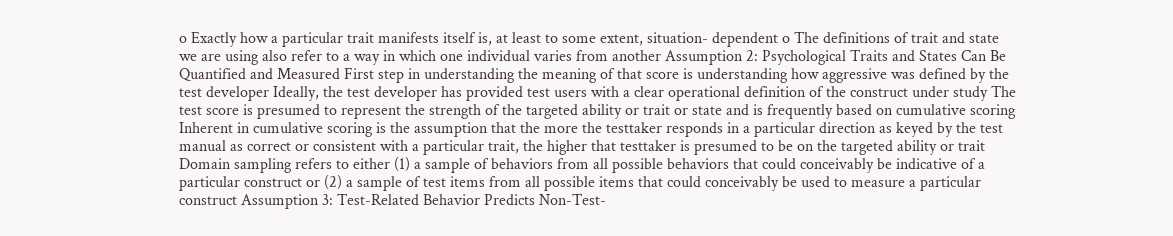o Exactly how a particular trait manifests itself is, at least to some extent, situation- dependent o The definitions of trait and state we are using also refer to a way in which one individual varies from another Assumption 2: Psychological Traits and States Can Be Quantified and Measured First step in understanding the meaning of that score is understanding how aggressive was defined by the test developer Ideally, the test developer has provided test users with a clear operational definition of the construct under study The test score is presumed to represent the strength of the targeted ability or trait or state and is frequently based on cumulative scoring Inherent in cumulative scoring is the assumption that the more the testtaker responds in a particular direction as keyed by the test manual as correct or consistent with a particular trait, the higher that testtaker is presumed to be on the targeted ability or trait Domain sampling refers to either (1) a sample of behaviors from all possible behaviors that could conceivably be indicative of a particular construct or (2) a sample of test items from all possible items that could conceivably be used to measure a particular construct Assumption 3: Test-Related Behavior Predicts Non-Test-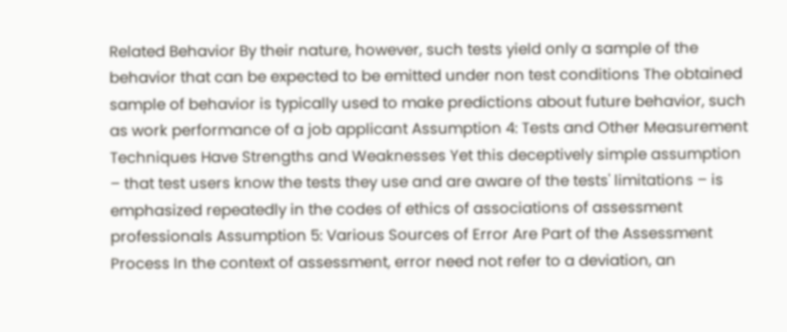Related Behavior By their nature, however, such tests yield only a sample of the behavior that can be expected to be emitted under non test conditions The obtained sample of behavior is typically used to make predictions about future behavior, such as work performance of a job applicant Assumption 4: Tests and Other Measurement Techniques Have Strengths and Weaknesses Yet this deceptively simple assumption – that test users know the tests they use and are aware of the tests' limitations – is emphasized repeatedly in the codes of ethics of associations of assessment professionals Assumption 5: Various Sources of Error Are Part of the Assessment Process In the context of assessment, error need not refer to a deviation, an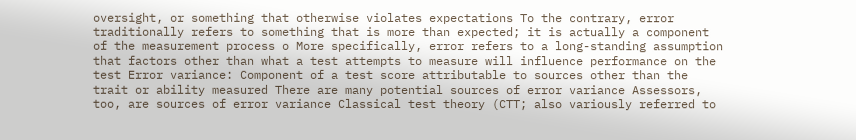oversight, or something that otherwise violates expectations To the contrary, error traditionally refers to something that is more than expected; it is actually a component of the measurement process o More specifically, error refers to a long-standing assumption that factors other than what a test attempts to measure will influence performance on the test Error variance: Component of a test score attributable to sources other than the trait or ability measured There are many potential sources of error variance Assessors, too, are sources of error variance Classical test theory (CTT; also variously referred to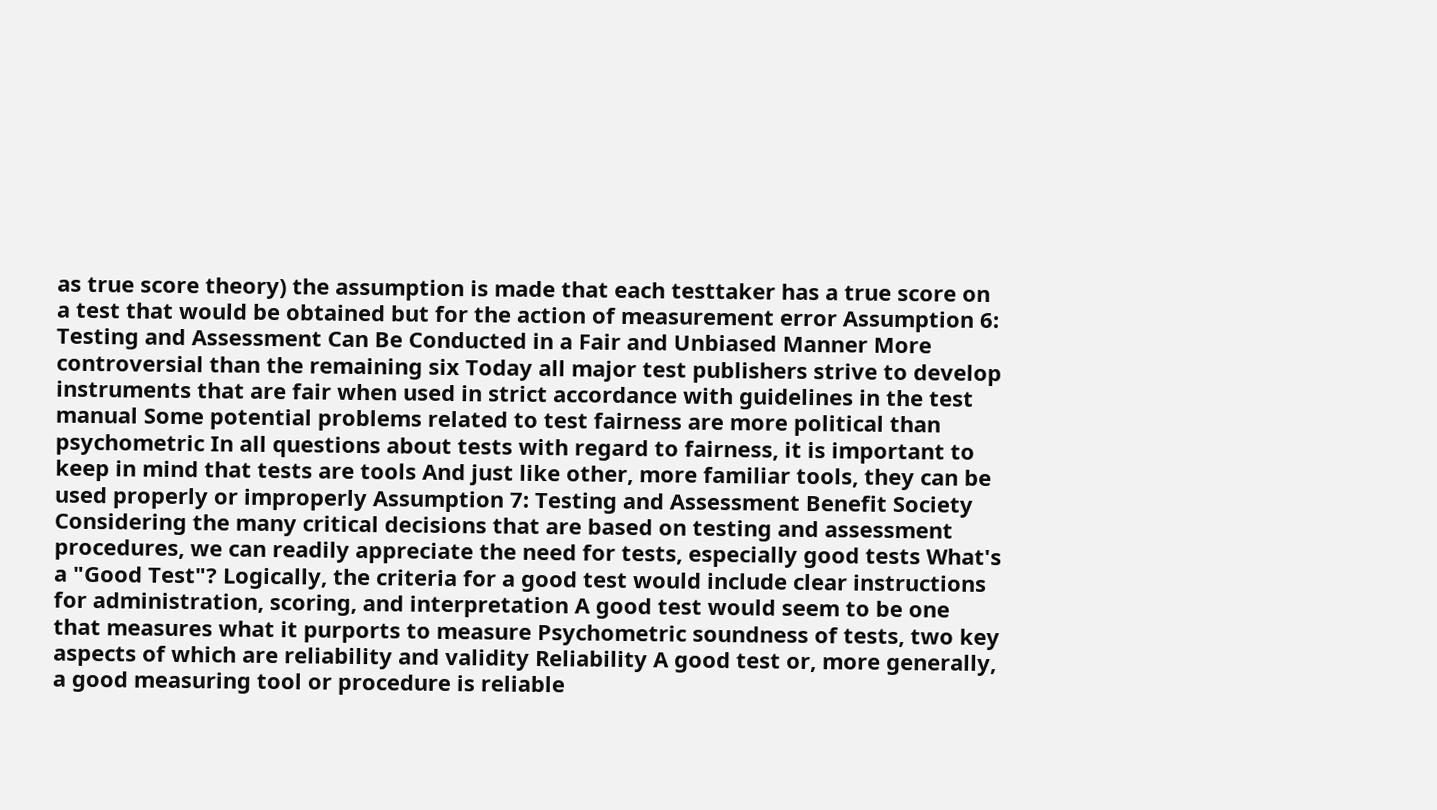as true score theory) the assumption is made that each testtaker has a true score on a test that would be obtained but for the action of measurement error Assumption 6: Testing and Assessment Can Be Conducted in a Fair and Unbiased Manner More controversial than the remaining six Today all major test publishers strive to develop instruments that are fair when used in strict accordance with guidelines in the test manual Some potential problems related to test fairness are more political than psychometric In all questions about tests with regard to fairness, it is important to keep in mind that tests are tools And just like other, more familiar tools, they can be used properly or improperly Assumption 7: Testing and Assessment Benefit Society Considering the many critical decisions that are based on testing and assessment procedures, we can readily appreciate the need for tests, especially good tests What's a "Good Test"? Logically, the criteria for a good test would include clear instructions for administration, scoring, and interpretation A good test would seem to be one that measures what it purports to measure Psychometric soundness of tests, two key aspects of which are reliability and validity Reliability A good test or, more generally, a good measuring tool or procedure is reliable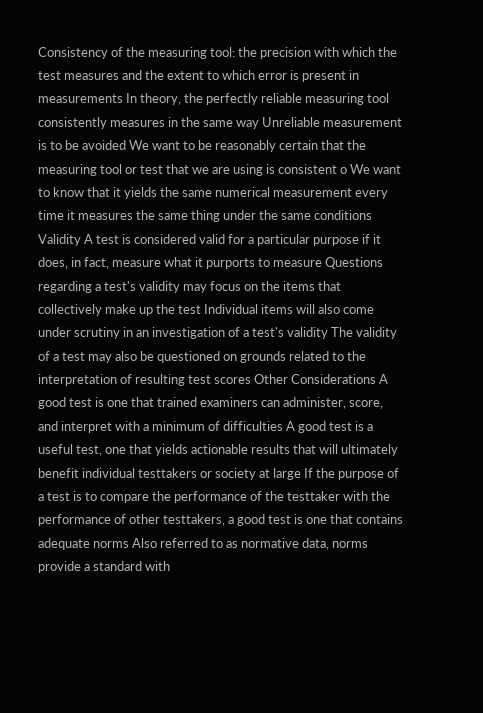Consistency of the measuring tool: the precision with which the test measures and the extent to which error is present in measurements In theory, the perfectly reliable measuring tool consistently measures in the same way Unreliable measurement is to be avoided We want to be reasonably certain that the measuring tool or test that we are using is consistent o We want to know that it yields the same numerical measurement every time it measures the same thing under the same conditions Validity A test is considered valid for a particular purpose if it does, in fact, measure what it purports to measure Questions regarding a test's validity may focus on the items that collectively make up the test Individual items will also come under scrutiny in an investigation of a test's validity The validity of a test may also be questioned on grounds related to the interpretation of resulting test scores Other Considerations A good test is one that trained examiners can administer, score, and interpret with a minimum of difficulties A good test is a useful test, one that yields actionable results that will ultimately benefit individual testtakers or society at large If the purpose of a test is to compare the performance of the testtaker with the performance of other testtakers, a good test is one that contains adequate norms Also referred to as normative data, norms provide a standard with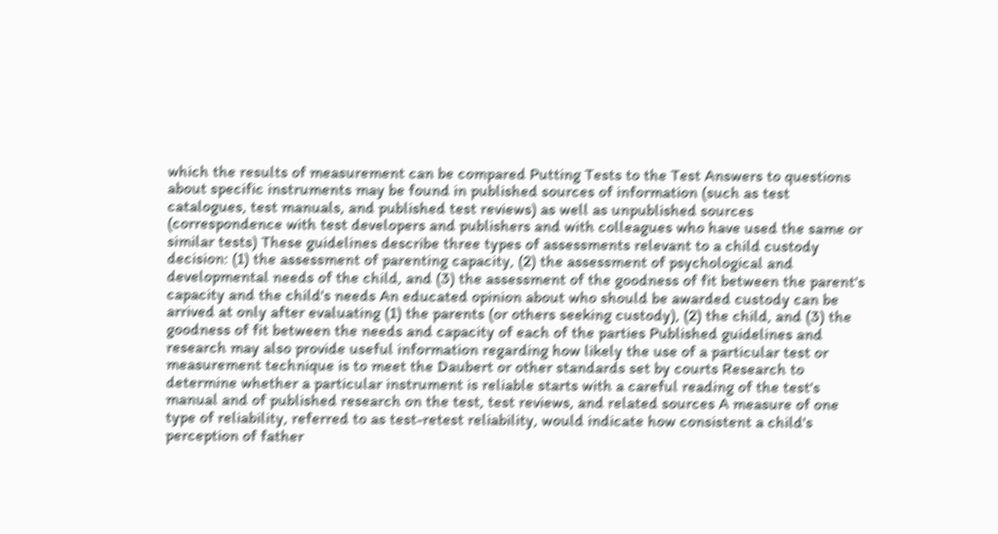which the results of measurement can be compared Putting Tests to the Test Answers to questions about specific instruments may be found in published sources of information (such as test catalogues, test manuals, and published test reviews) as well as unpublished sources (correspondence with test developers and publishers and with colleagues who have used the same or similar tests) These guidelines describe three types of assessments relevant to a child custody decision: (1) the assessment of parenting capacity, (2) the assessment of psychological and developmental needs of the child, and (3) the assessment of the goodness of fit between the parent's capacity and the child's needs An educated opinion about who should be awarded custody can be arrived at only after evaluating (1) the parents (or others seeking custody), (2) the child, and (3) the goodness of fit between the needs and capacity of each of the parties Published guidelines and research may also provide useful information regarding how likely the use of a particular test or measurement technique is to meet the Daubert or other standards set by courts Research to determine whether a particular instrument is reliable starts with a careful reading of the test's manual and of published research on the test, test reviews, and related sources A measure of one type of reliability, referred to as test-retest reliability, would indicate how consistent a child's perception of father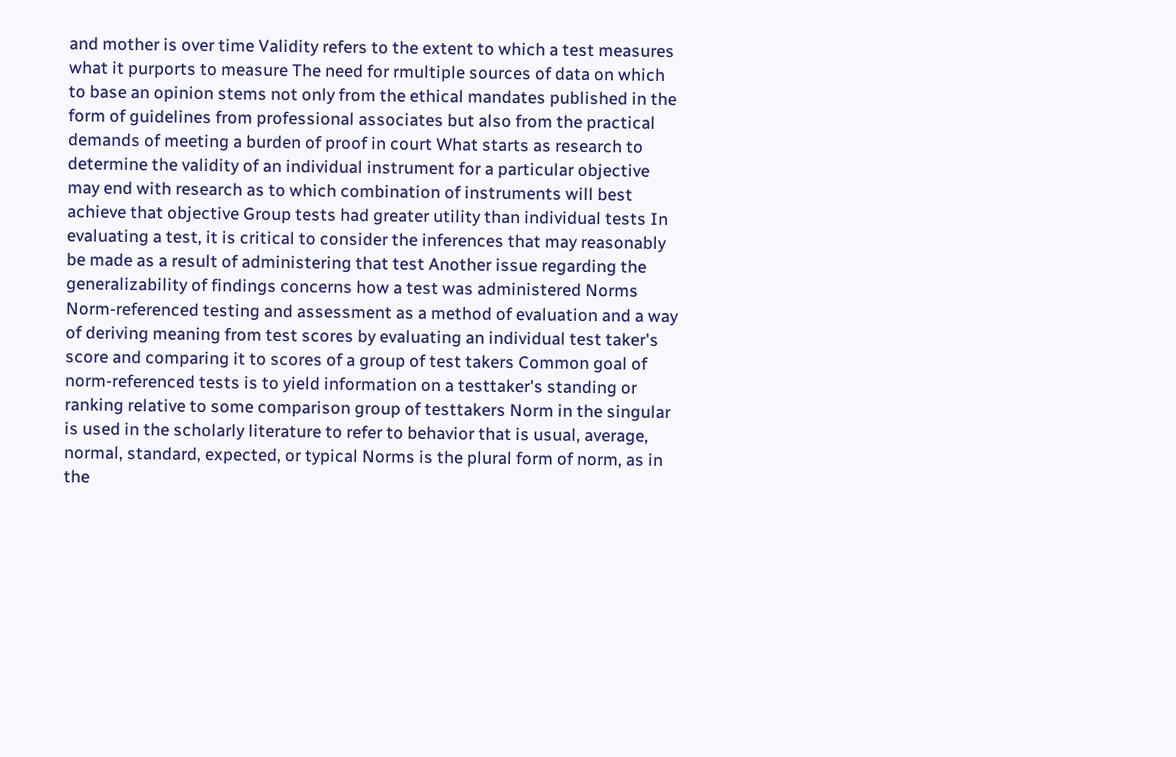and mother is over time Validity refers to the extent to which a test measures what it purports to measure The need for rmultiple sources of data on which to base an opinion stems not only from the ethical mandates published in the form of guidelines from professional associates but also from the practical demands of meeting a burden of proof in court What starts as research to determine the validity of an individual instrument for a particular objective may end with research as to which combination of instruments will best achieve that objective Group tests had greater utility than individual tests In evaluating a test, it is critical to consider the inferences that may reasonably be made as a result of administering that test Another issue regarding the generalizability of findings concerns how a test was administered Norms Norm-referenced testing and assessment as a method of evaluation and a way of deriving meaning from test scores by evaluating an individual test taker's score and comparing it to scores of a group of test takers Common goal of norm-referenced tests is to yield information on a testtaker's standing or ranking relative to some comparison group of testtakers Norm in the singular is used in the scholarly literature to refer to behavior that is usual, average, normal, standard, expected, or typical Norms is the plural form of norm, as in the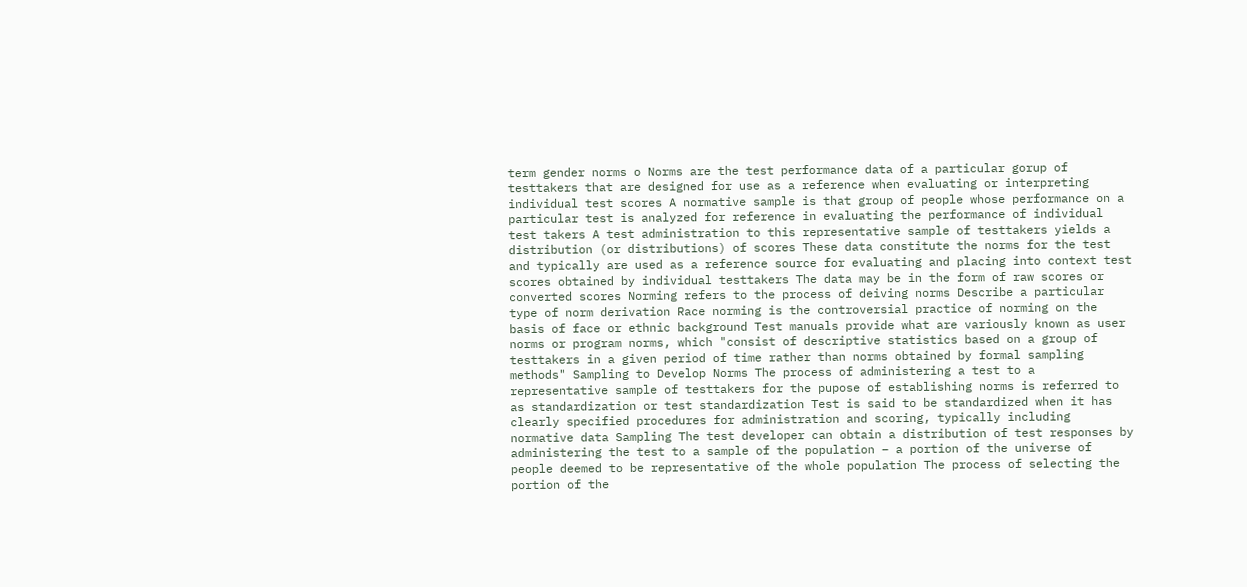term gender norms o Norms are the test performance data of a particular gorup of testtakers that are designed for use as a reference when evaluating or interpreting individual test scores A normative sample is that group of people whose performance on a particular test is analyzed for reference in evaluating the performance of individual test takers A test administration to this representative sample of testtakers yields a distribution (or distributions) of scores These data constitute the norms for the test and typically are used as a reference source for evaluating and placing into context test scores obtained by individual testtakers The data may be in the form of raw scores or converted scores Norming refers to the process of deiving norms Describe a particular type of norm derivation Race norming is the controversial practice of norming on the basis of face or ethnic background Test manuals provide what are variously known as user norms or program norms, which "consist of descriptive statistics based on a group of testtakers in a given period of time rather than norms obtained by formal sampling methods" Sampling to Develop Norms The process of administering a test to a representative sample of testtakers for the pupose of establishing norms is referred to as standardization or test standardization Test is said to be standardized when it has clearly specified procedures for administration and scoring, typically including normative data Sampling The test developer can obtain a distribution of test responses by administering the test to a sample of the population – a portion of the universe of people deemed to be representative of the whole population The process of selecting the portion of the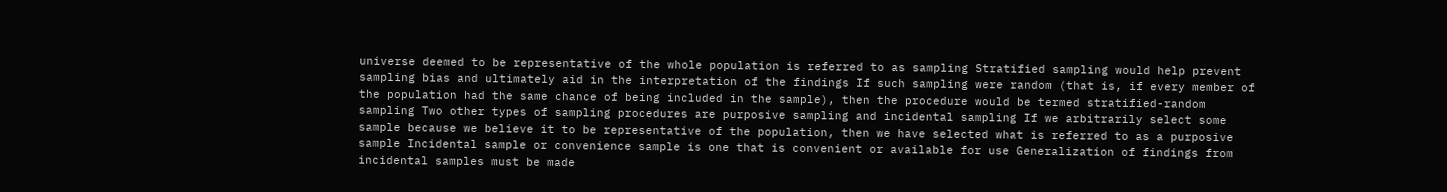universe deemed to be representative of the whole population is referred to as sampling Stratified sampling would help prevent sampling bias and ultimately aid in the interpretation of the findings If such sampling were random (that is, if every member of the population had the same chance of being included in the sample), then the procedure would be termed stratified-random sampling Two other types of sampling procedures are purposive sampling and incidental sampling If we arbitrarily select some sample because we believe it to be representative of the population, then we have selected what is referred to as a purposive sample Incidental sample or convenience sample is one that is convenient or available for use Generalization of findings from incidental samples must be made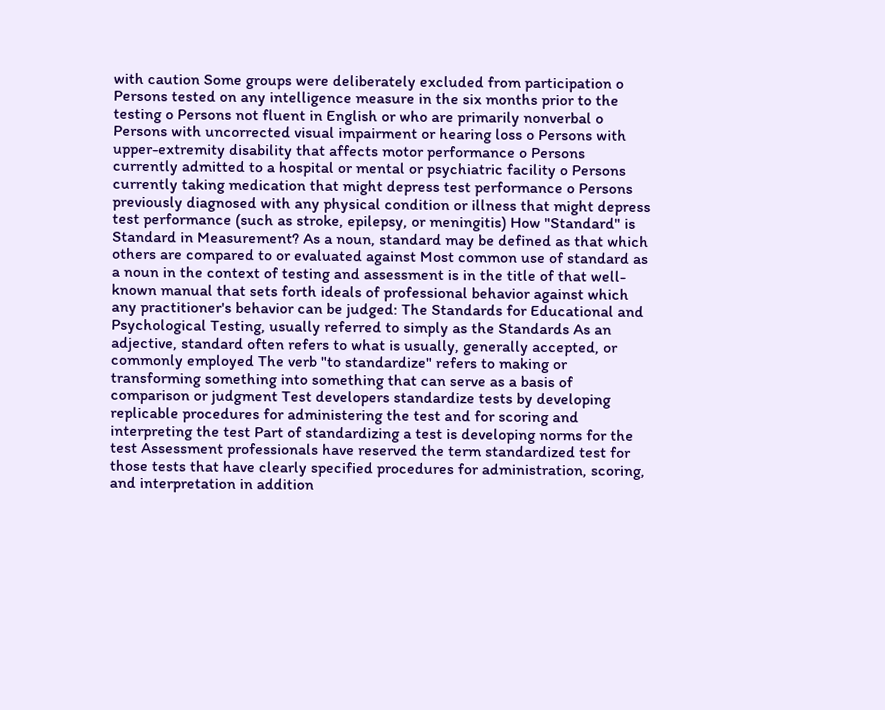with caution Some groups were deliberately excluded from participation o Persons tested on any intelligence measure in the six months prior to the testing o Persons not fluent in English or who are primarily nonverbal o Persons with uncorrected visual impairment or hearing loss o Persons with upper-extremity disability that affects motor performance o Persons currently admitted to a hospital or mental or psychiatric facility o Persons currently taking medication that might depress test performance o Persons previously diagnosed with any physical condition or illness that might depress test performance (such as stroke, epilepsy, or meningitis) How "Standard" is Standard in Measurement? As a noun, standard may be defined as that which others are compared to or evaluated against Most common use of standard as a noun in the context of testing and assessment is in the title of that well-known manual that sets forth ideals of professional behavior against which any practitioner's behavior can be judged: The Standards for Educational and Psychological Testing, usually referred to simply as the Standards As an adjective, standard often refers to what is usually, generally accepted, or commonly employed The verb "to standardize" refers to making or transforming something into something that can serve as a basis of comparison or judgment Test developers standardize tests by developing replicable procedures for administering the test and for scoring and interpreting the test Part of standardizing a test is developing norms for the test Assessment professionals have reserved the term standardized test for those tests that have clearly specified procedures for administration, scoring, and interpretation in addition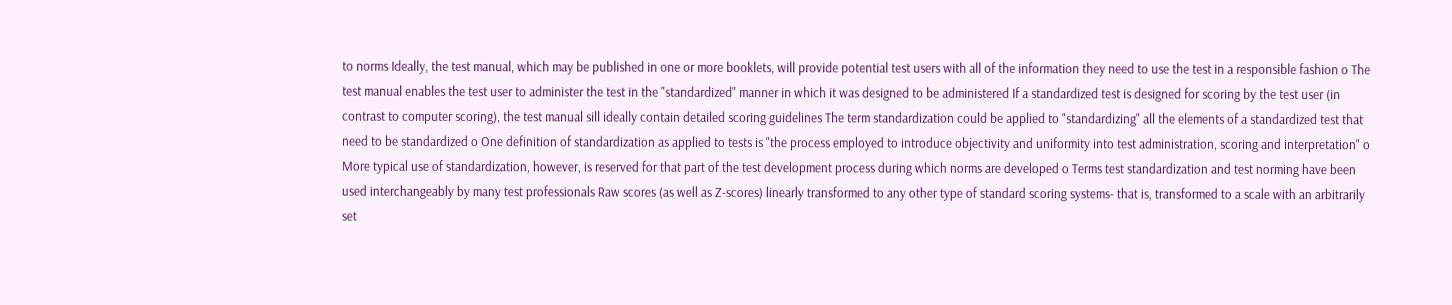to norms Ideally, the test manual, which may be published in one or more booklets, will provide potential test users with all of the information they need to use the test in a responsible fashion o The test manual enables the test user to administer the test in the "standardized" manner in which it was designed to be administered If a standardized test is designed for scoring by the test user (in contrast to computer scoring), the test manual sill ideally contain detailed scoring guidelines The term standardization could be applied to "standardizing" all the elements of a standardized test that need to be standardized o One definition of standardization as applied to tests is "the process employed to introduce objectivity and uniformity into test administration, scoring and interpretation" o More typical use of standardization, however, is reserved for that part of the test development process during which norms are developed o Terms test standardization and test norming have been used interchangeably by many test professionals Raw scores (as well as Z-scores) linearly transformed to any other type of standard scoring systems- that is, transformed to a scale with an arbitrarily set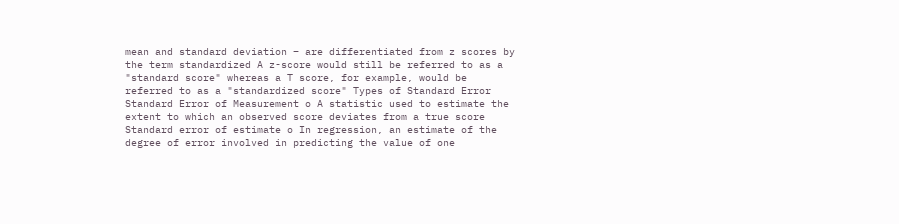mean and standard deviation – are differentiated from z scores by the term standardized A z-score would still be referred to as a "standard score" whereas a T score, for example, would be referred to as a "standardized score" Types of Standard Error Standard Error of Measurement o A statistic used to estimate the extent to which an observed score deviates from a true score Standard error of estimate o In regression, an estimate of the degree of error involved in predicting the value of one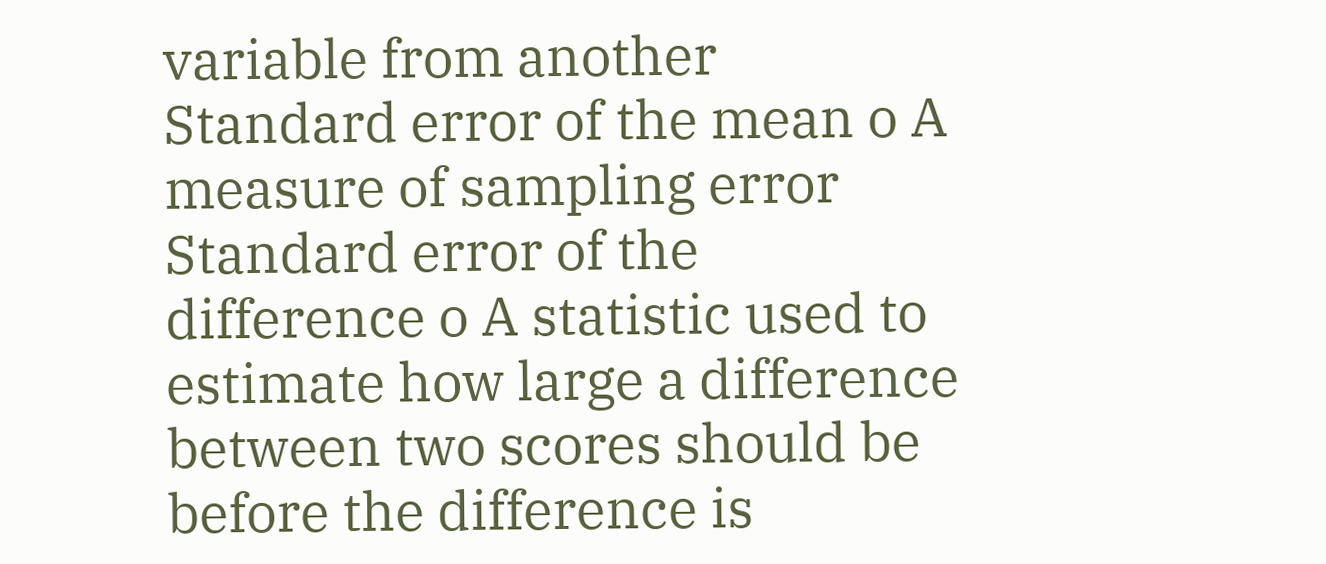variable from another Standard error of the mean o A measure of sampling error Standard error of the difference o A statistic used to estimate how large a difference between two scores should be before the difference is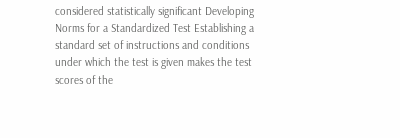considered statistically significant Developing Norms for a Standardized Test Establishing a standard set of instructions and conditions under which the test is given makes the test scores of the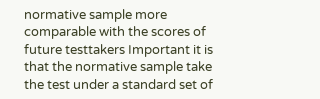normative sample more comparable with the scores of future testtakers Important it is that the normative sample take the test under a standard set of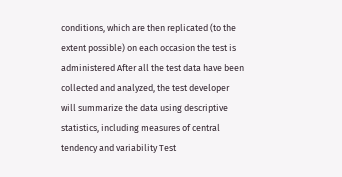conditions, which are then replicated (to the extent possible) on each occasion the test is administered After all the test data have been collected and analyzed, the test developer will summarize the data using descriptive statistics, including measures of central tendency and variability Test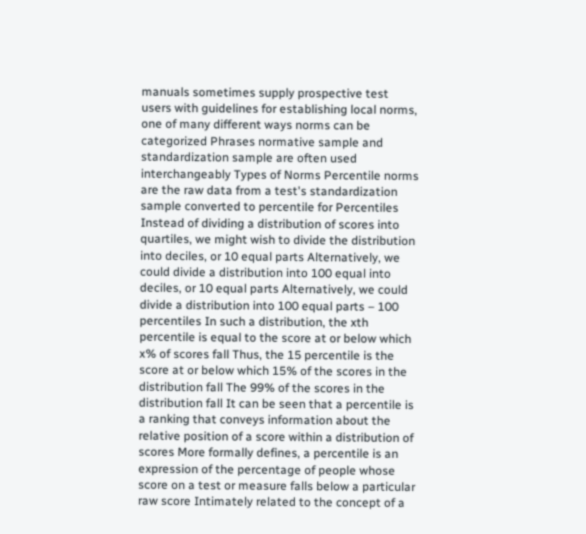manuals sometimes supply prospective test users with guidelines for establishing local norms, one of many different ways norms can be categorized Phrases normative sample and standardization sample are often used interchangeably Types of Norms Percentile norms are the raw data from a test's standardization sample converted to percentile for Percentiles Instead of dividing a distribution of scores into quartiles, we might wish to divide the distribution into deciles, or 10 equal parts Alternatively, we could divide a distribution into 100 equal into deciles, or 10 equal parts Alternatively, we could divide a distribution into 100 equal parts – 100 percentiles In such a distribution, the xth percentile is equal to the score at or below which x% of scores fall Thus, the 15 percentile is the score at or below which 15% of the scores in the distribution fall The 99% of the scores in the distribution fall It can be seen that a percentile is a ranking that conveys information about the relative position of a score within a distribution of scores More formally defines, a percentile is an expression of the percentage of people whose score on a test or measure falls below a particular raw score Intimately related to the concept of a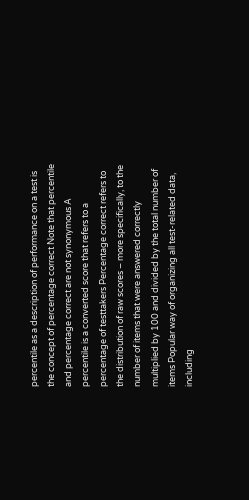percentile as a description of performance on a test is the concept of percentage correct Note that percentile and percentage correct are not synonymous A percentile is a converted score that refers to a percentage of testtakers Percentage correct refers to the distribution of raw scores – more specifically, to the number of items that were answered correctly multiplied by 100 and divided by the total number of items Popular way of organizing all test-related data, including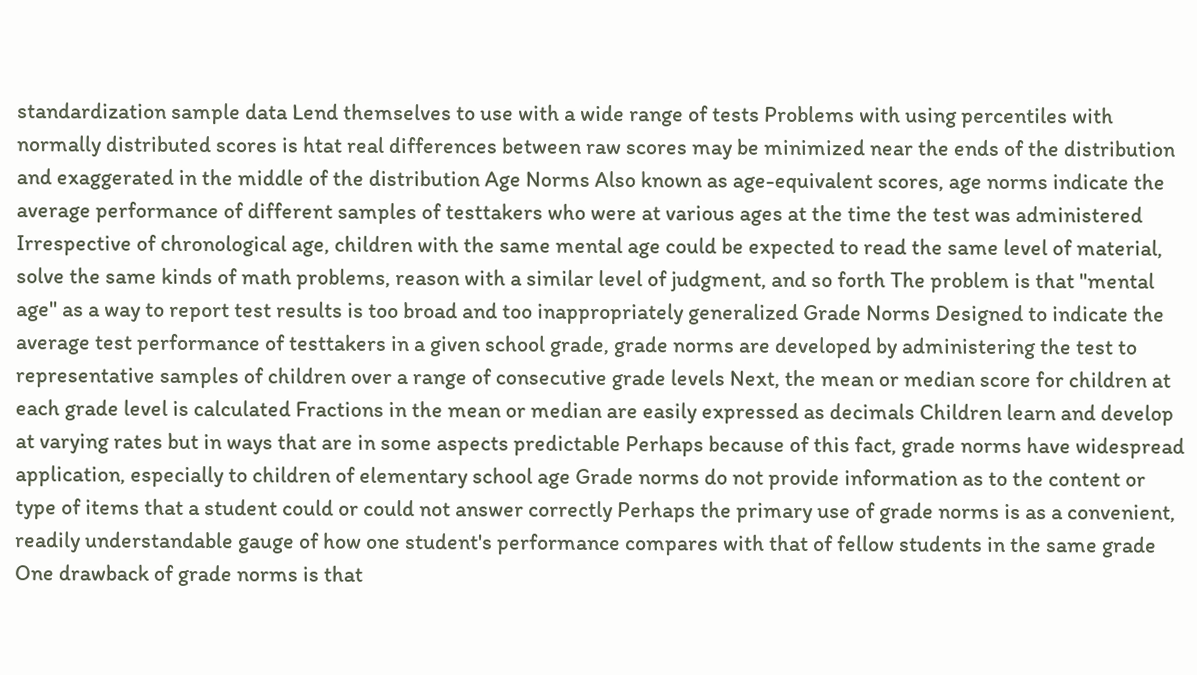standardization sample data Lend themselves to use with a wide range of tests Problems with using percentiles with normally distributed scores is htat real differences between raw scores may be minimized near the ends of the distribution and exaggerated in the middle of the distribution Age Norms Also known as age-equivalent scores, age norms indicate the average performance of different samples of testtakers who were at various ages at the time the test was administered Irrespective of chronological age, children with the same mental age could be expected to read the same level of material, solve the same kinds of math problems, reason with a similar level of judgment, and so forth The problem is that "mental age" as a way to report test results is too broad and too inappropriately generalized Grade Norms Designed to indicate the average test performance of testtakers in a given school grade, grade norms are developed by administering the test to representative samples of children over a range of consecutive grade levels Next, the mean or median score for children at each grade level is calculated Fractions in the mean or median are easily expressed as decimals Children learn and develop at varying rates but in ways that are in some aspects predictable Perhaps because of this fact, grade norms have widespread application, especially to children of elementary school age Grade norms do not provide information as to the content or type of items that a student could or could not answer correctly Perhaps the primary use of grade norms is as a convenient, readily understandable gauge of how one student's performance compares with that of fellow students in the same grade One drawback of grade norms is that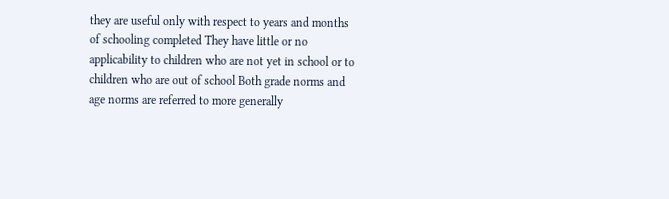they are useful only with respect to years and months of schooling completed They have little or no applicability to children who are not yet in school or to children who are out of school Both grade norms and age norms are referred to more generally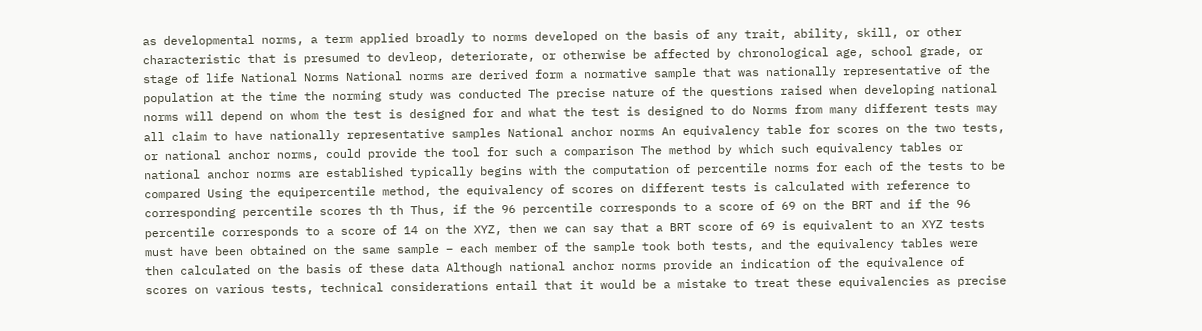as developmental norms, a term applied broadly to norms developed on the basis of any trait, ability, skill, or other characteristic that is presumed to devleop, deteriorate, or otherwise be affected by chronological age, school grade, or stage of life National Norms National norms are derived form a normative sample that was nationally representative of the population at the time the norming study was conducted The precise nature of the questions raised when developing national norms will depend on whom the test is designed for and what the test is designed to do Norms from many different tests may all claim to have nationally representative samples National anchor norms An equivalency table for scores on the two tests, or national anchor norms, could provide the tool for such a comparison The method by which such equivalency tables or national anchor norms are established typically begins with the computation of percentile norms for each of the tests to be compared Using the equipercentile method, the equivalency of scores on different tests is calculated with reference to corresponding percentile scores th th Thus, if the 96 percentile corresponds to a score of 69 on the BRT and if the 96 percentile corresponds to a score of 14 on the XYZ, then we can say that a BRT score of 69 is equivalent to an XYZ tests must have been obtained on the same sample – each member of the sample took both tests, and the equivalency tables were then calculated on the basis of these data Although national anchor norms provide an indication of the equivalence of scores on various tests, technical considerations entail that it would be a mistake to treat these equivalencies as precise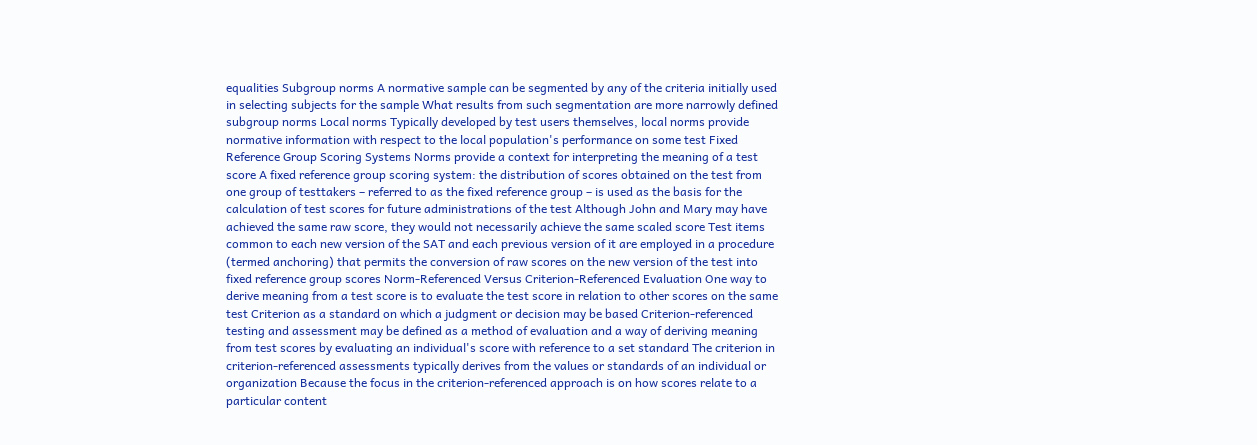equalities Subgroup norms A normative sample can be segmented by any of the criteria initially used in selecting subjects for the sample What results from such segmentation are more narrowly defined subgroup norms Local norms Typically developed by test users themselves, local norms provide normative information with respect to the local population's performance on some test Fixed Reference Group Scoring Systems Norms provide a context for interpreting the meaning of a test score A fixed reference group scoring system: the distribution of scores obtained on the test from one group of testtakers – referred to as the fixed reference group – is used as the basis for the calculation of test scores for future administrations of the test Although John and Mary may have achieved the same raw score, they would not necessarily achieve the same scaled score Test items common to each new version of the SAT and each previous version of it are employed in a procedure (termed anchoring) that permits the conversion of raw scores on the new version of the test into fixed reference group scores Norm-Referenced Versus Criterion-Referenced Evaluation One way to derive meaning from a test score is to evaluate the test score in relation to other scores on the same test Criterion as a standard on which a judgment or decision may be based Criterion-referenced testing and assessment may be defined as a method of evaluation and a way of deriving meaning from test scores by evaluating an individual's score with reference to a set standard The criterion in criterion-referenced assessments typically derives from the values or standards of an individual or organization Because the focus in the criterion-referenced approach is on how scores relate to a particular content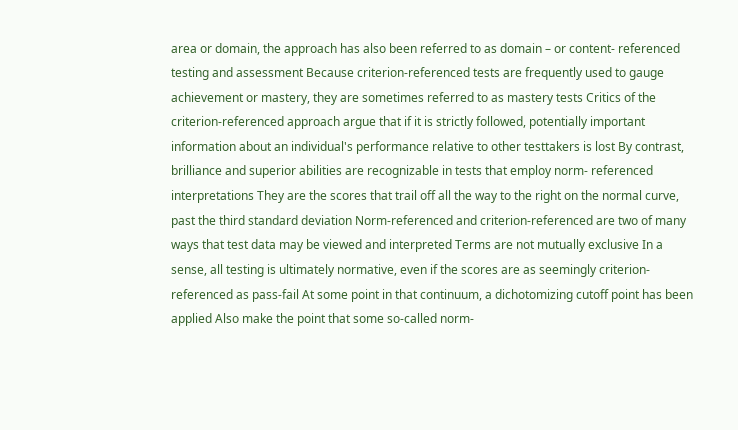area or domain, the approach has also been referred to as domain – or content- referenced testing and assessment Because criterion-referenced tests are frequently used to gauge achievement or mastery, they are sometimes referred to as mastery tests Critics of the criterion-referenced approach argue that if it is strictly followed, potentially important information about an individual's performance relative to other testtakers is lost By contrast, brilliance and superior abilities are recognizable in tests that employ norm- referenced interpretations They are the scores that trail off all the way to the right on the normal curve, past the third standard deviation Norm-referenced and criterion-referenced are two of many ways that test data may be viewed and interpreted Terms are not mutually exclusive In a sense, all testing is ultimately normative, even if the scores are as seemingly criterion- referenced as pass-fail At some point in that continuum, a dichotomizing cutoff point has been applied Also make the point that some so-called norm-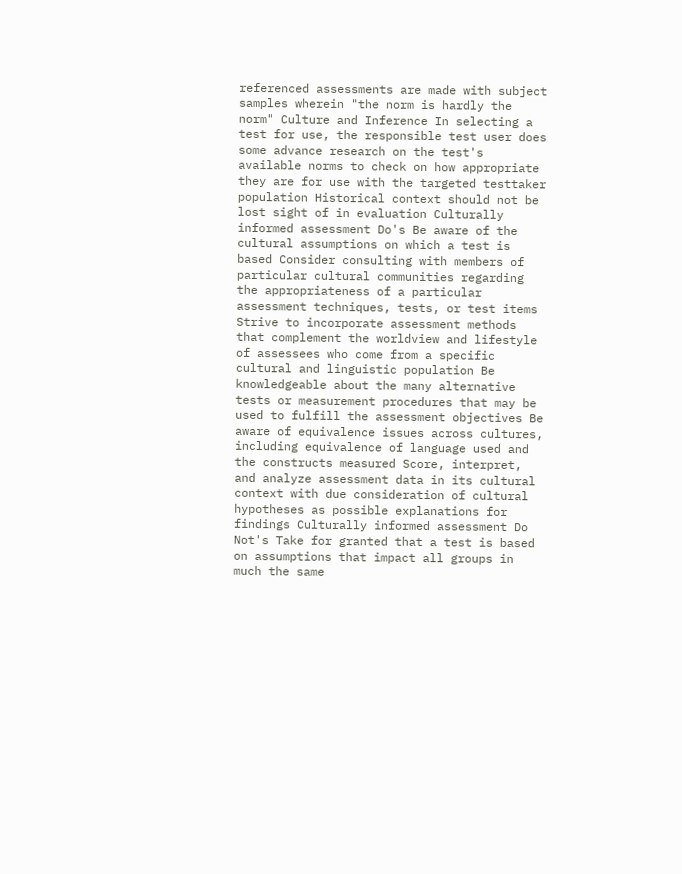referenced assessments are made with subject samples wherein "the norm is hardly the norm" Culture and Inference In selecting a test for use, the responsible test user does some advance research on the test's available norms to check on how appropriate they are for use with the targeted testtaker population Historical context should not be lost sight of in evaluation Culturally informed assessment Do's Be aware of the cultural assumptions on which a test is based Consider consulting with members of particular cultural communities regarding the appropriateness of a particular assessment techniques, tests, or test items Strive to incorporate assessment methods that complement the worldview and lifestyle of assessees who come from a specific cultural and linguistic population Be knowledgeable about the many alternative tests or measurement procedures that may be used to fulfill the assessment objectives Be aware of equivalence issues across cultures, including equivalence of language used and the constructs measured Score, interpret, and analyze assessment data in its cultural context with due consideration of cultural hypotheses as possible explanations for findings Culturally informed assessment Do Not's Take for granted that a test is based on assumptions that impact all groups in much the same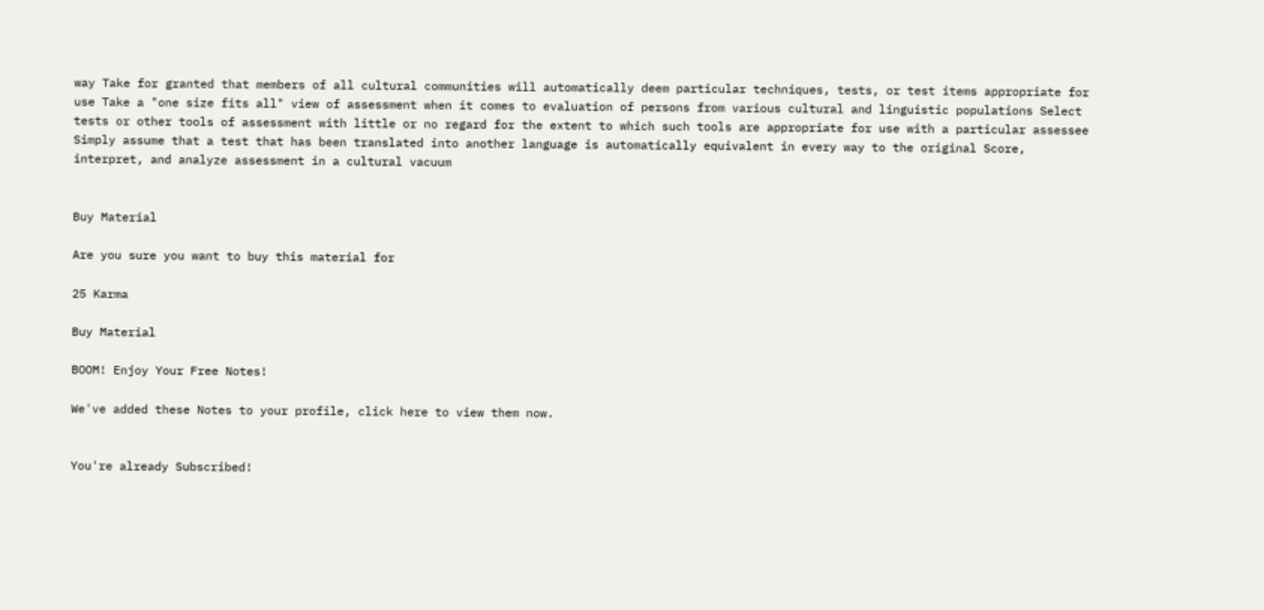way Take for granted that members of all cultural communities will automatically deem particular techniques, tests, or test items appropriate for use Take a "one size fits all" view of assessment when it comes to evaluation of persons from various cultural and linguistic populations Select tests or other tools of assessment with little or no regard for the extent to which such tools are appropriate for use with a particular assessee Simply assume that a test that has been translated into another language is automatically equivalent in every way to the original Score, interpret, and analyze assessment in a cultural vacuum


Buy Material

Are you sure you want to buy this material for

25 Karma

Buy Material

BOOM! Enjoy Your Free Notes!

We've added these Notes to your profile, click here to view them now.


You're already Subscribed!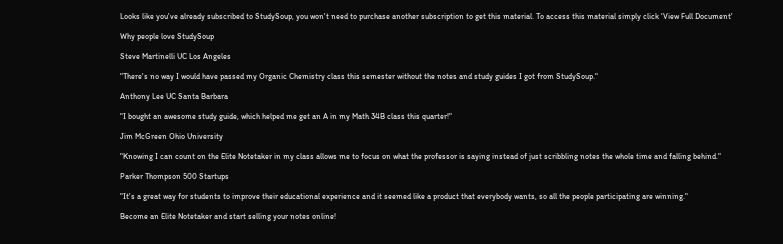Looks like you've already subscribed to StudySoup, you won't need to purchase another subscription to get this material. To access this material simply click 'View Full Document'

Why people love StudySoup

Steve Martinelli UC Los Angeles

"There's no way I would have passed my Organic Chemistry class this semester without the notes and study guides I got from StudySoup."

Anthony Lee UC Santa Barbara

"I bought an awesome study guide, which helped me get an A in my Math 34B class this quarter!"

Jim McGreen Ohio University

"Knowing I can count on the Elite Notetaker in my class allows me to focus on what the professor is saying instead of just scribbling notes the whole time and falling behind."

Parker Thompson 500 Startups

"It's a great way for students to improve their educational experience and it seemed like a product that everybody wants, so all the people participating are winning."

Become an Elite Notetaker and start selling your notes online!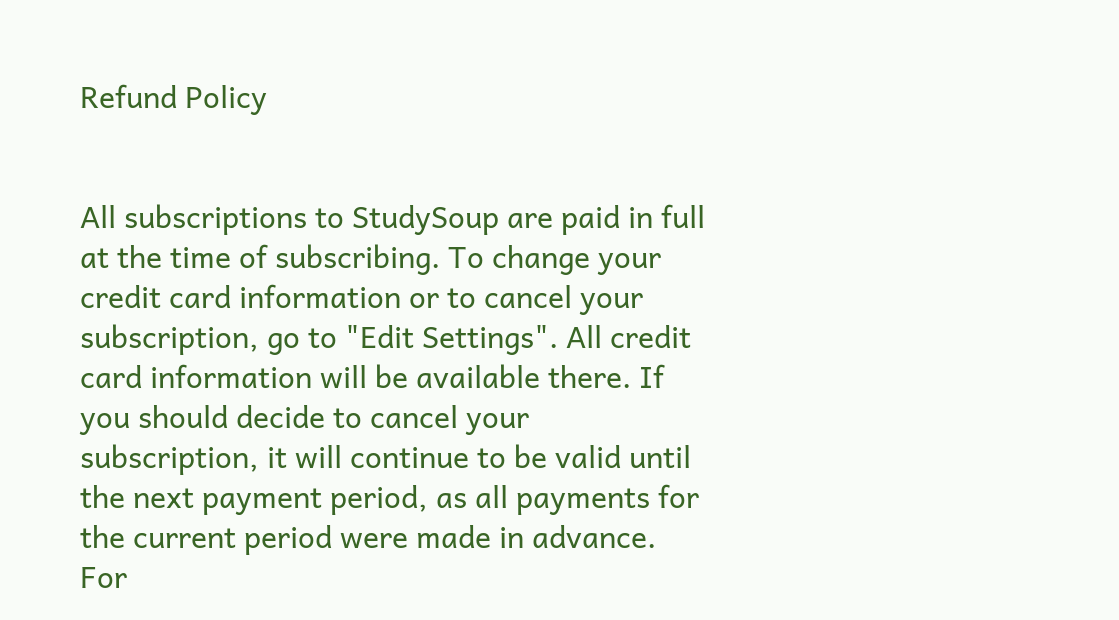Refund Policy


All subscriptions to StudySoup are paid in full at the time of subscribing. To change your credit card information or to cancel your subscription, go to "Edit Settings". All credit card information will be available there. If you should decide to cancel your subscription, it will continue to be valid until the next payment period, as all payments for the current period were made in advance. For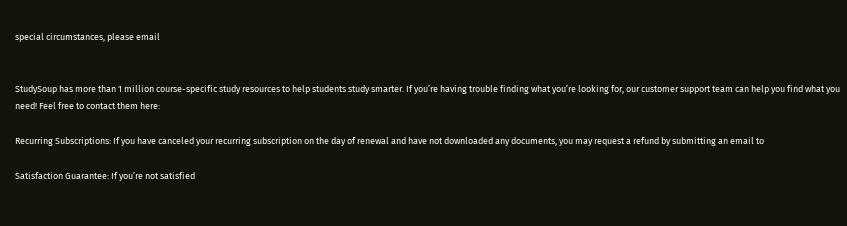special circumstances, please email


StudySoup has more than 1 million course-specific study resources to help students study smarter. If you’re having trouble finding what you’re looking for, our customer support team can help you find what you need! Feel free to contact them here:

Recurring Subscriptions: If you have canceled your recurring subscription on the day of renewal and have not downloaded any documents, you may request a refund by submitting an email to

Satisfaction Guarantee: If you’re not satisfied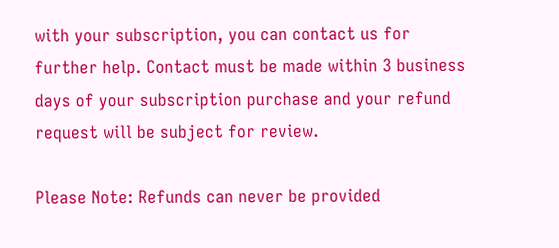with your subscription, you can contact us for further help. Contact must be made within 3 business days of your subscription purchase and your refund request will be subject for review.

Please Note: Refunds can never be provided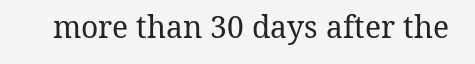more than 30 days after the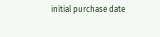initial purchase date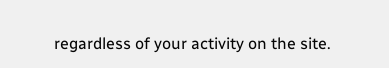regardless of your activity on the site.